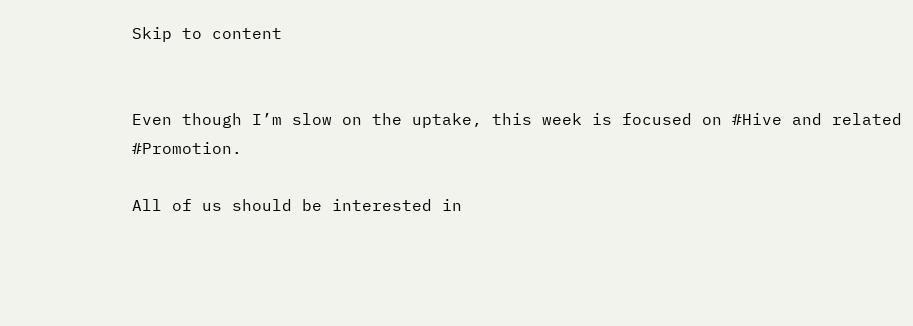Skip to content


Even though I’m slow on the uptake, this week is focused on #Hive and related #Promotion.

All of us should be interested in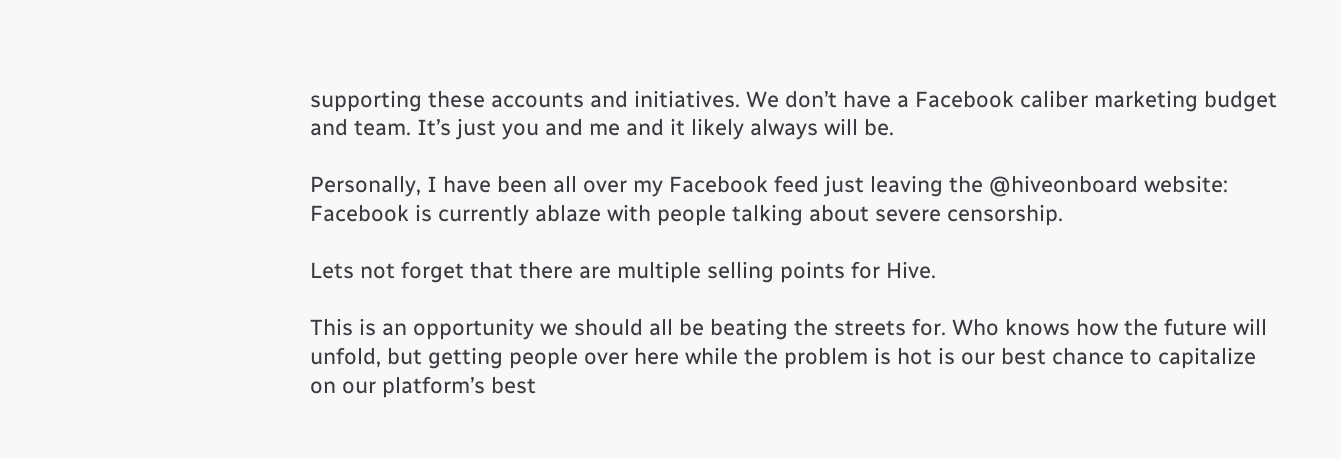supporting these accounts and initiatives. We don’t have a Facebook caliber marketing budget and team. It’s just you and me and it likely always will be.

Personally, I have been all over my Facebook feed just leaving the @hiveonboard website: Facebook is currently ablaze with people talking about severe censorship.

Lets not forget that there are multiple selling points for Hive.

This is an opportunity we should all be beating the streets for. Who knows how the future will unfold, but getting people over here while the problem is hot is our best chance to capitalize on our platform’s best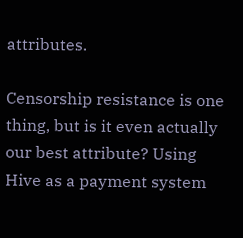attributes.

Censorship resistance is one thing, but is it even actually our best attribute? Using Hive as a payment system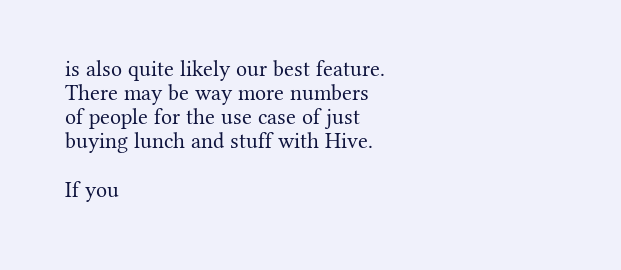is also quite likely our best feature. There may be way more numbers of people for the use case of just buying lunch and stuff with Hive.

If you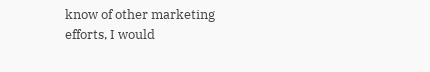know of other marketing efforts, I would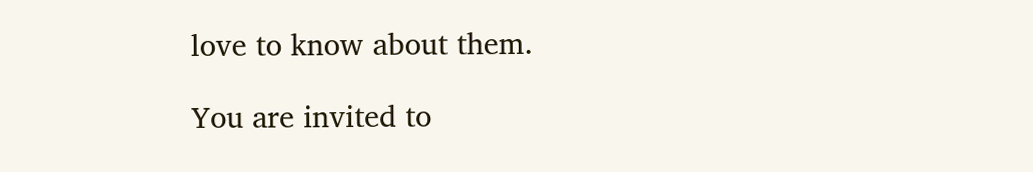love to know about them.

You are invited to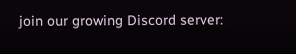join our growing Discord server: